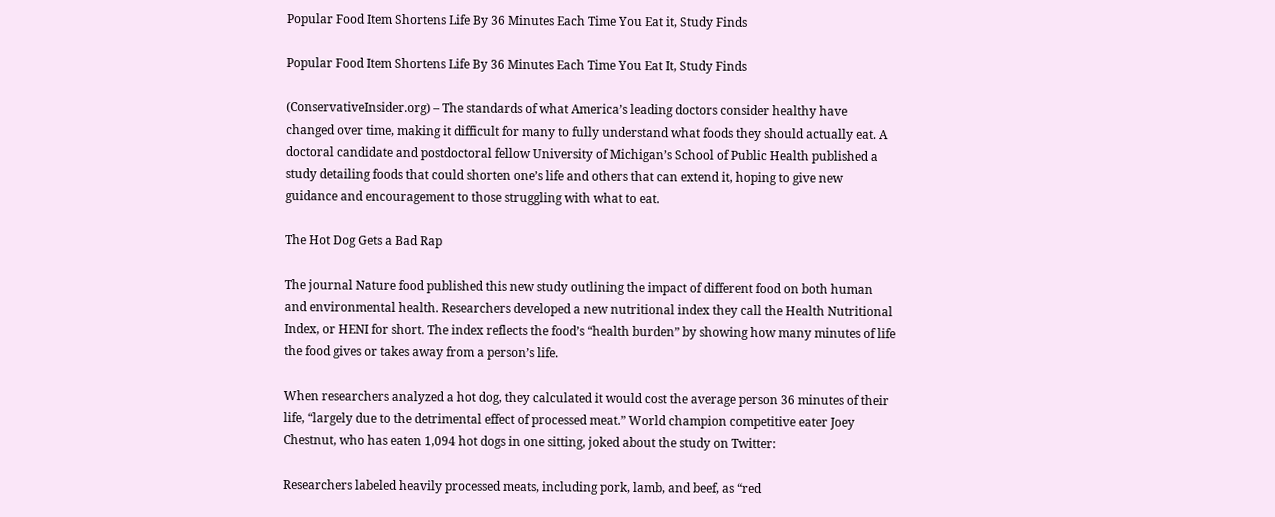Popular Food Item Shortens Life By 36 Minutes Each Time You Eat it, Study Finds

Popular Food Item Shortens Life By 36 Minutes Each Time You Eat It, Study Finds

(ConservativeInsider.org) – The standards of what America’s leading doctors consider healthy have changed over time, making it difficult for many to fully understand what foods they should actually eat. A doctoral candidate and postdoctoral fellow University of Michigan’s School of Public Health published a study detailing foods that could shorten one’s life and others that can extend it, hoping to give new guidance and encouragement to those struggling with what to eat.

The Hot Dog Gets a Bad Rap

The journal Nature food published this new study outlining the impact of different food on both human and environmental health. Researchers developed a new nutritional index they call the Health Nutritional Index, or HENI for short. The index reflects the food’s “health burden” by showing how many minutes of life the food gives or takes away from a person’s life.

When researchers analyzed a hot dog, they calculated it would cost the average person 36 minutes of their life, “largely due to the detrimental effect of processed meat.” World champion competitive eater Joey Chestnut, who has eaten 1,094 hot dogs in one sitting, joked about the study on Twitter:

Researchers labeled heavily processed meats, including pork, lamb, and beef, as “red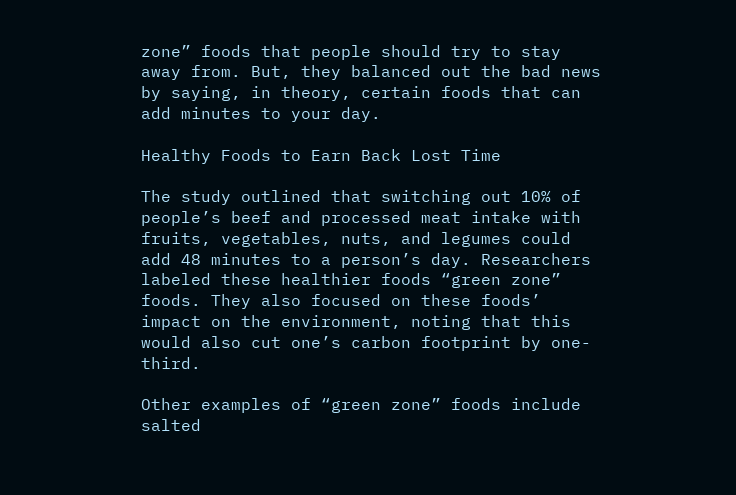zone” foods that people should try to stay away from. But, they balanced out the bad news by saying, in theory, certain foods that can add minutes to your day.

Healthy Foods to Earn Back Lost Time

The study outlined that switching out 10% of people’s beef and processed meat intake with fruits, vegetables, nuts, and legumes could add 48 minutes to a person’s day. Researchers labeled these healthier foods “green zone” foods. They also focused on these foods’ impact on the environment, noting that this would also cut one’s carbon footprint by one-third.

Other examples of “green zone” foods include salted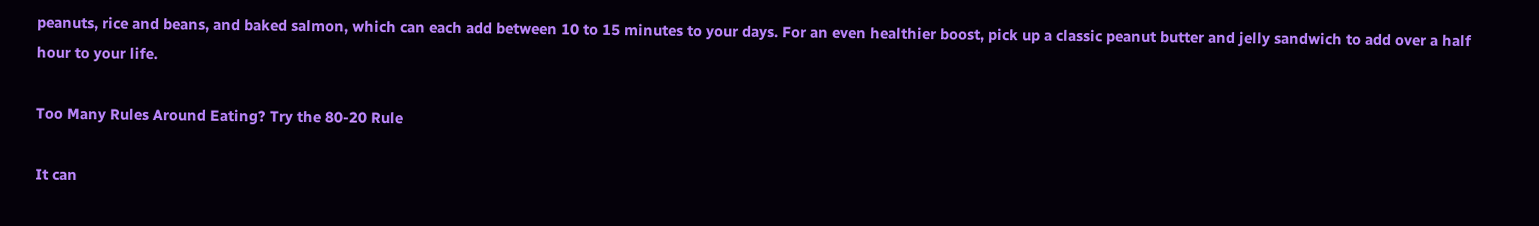peanuts, rice and beans, and baked salmon, which can each add between 10 to 15 minutes to your days. For an even healthier boost, pick up a classic peanut butter and jelly sandwich to add over a half hour to your life.

Too Many Rules Around Eating? Try the 80-20 Rule

It can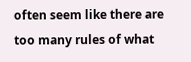often seem like there are too many rules of what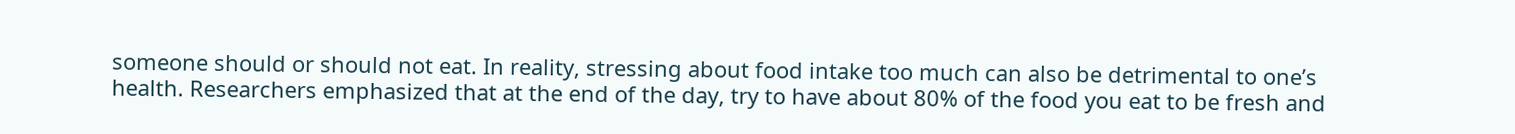someone should or should not eat. In reality, stressing about food intake too much can also be detrimental to one’s health. Researchers emphasized that at the end of the day, try to have about 80% of the food you eat to be fresh and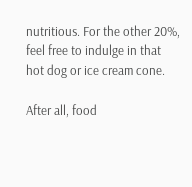nutritious. For the other 20%, feel free to indulge in that hot dog or ice cream cone.

After all, food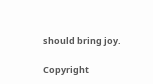should bring joy.

Copyright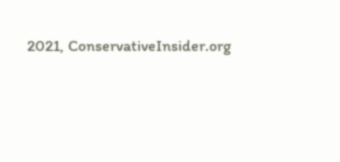2021, ConservativeInsider.org